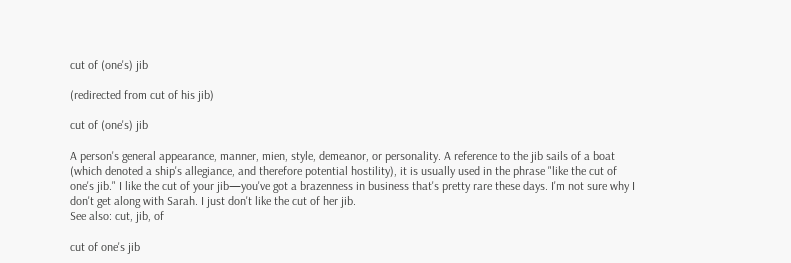cut of (one's) jib

(redirected from cut of his jib)

cut of (one's) jib

A person's general appearance, manner, mien, style, demeanor, or personality. A reference to the jib sails of a boat (which denoted a ship's allegiance, and therefore potential hostility), it is usually used in the phrase "like the cut of one's jib." I like the cut of your jib—you've got a brazenness in business that's pretty rare these days. I'm not sure why I don't get along with Sarah. I just don't like the cut of her jib.
See also: cut, jib, of

cut of one's jib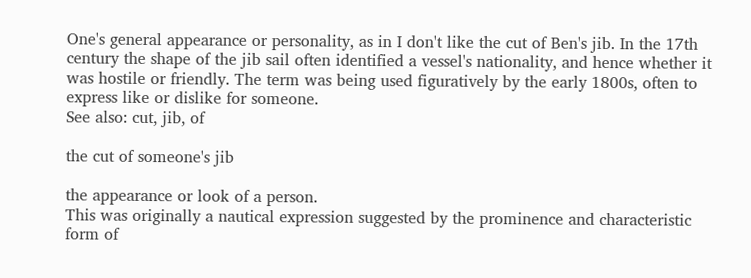One's general appearance or personality, as in I don't like the cut of Ben's jib. In the 17th century the shape of the jib sail often identified a vessel's nationality, and hence whether it was hostile or friendly. The term was being used figuratively by the early 1800s, often to express like or dislike for someone.
See also: cut, jib, of

the cut of someone's jib

the appearance or look of a person.
This was originally a nautical expression suggested by the prominence and characteristic form of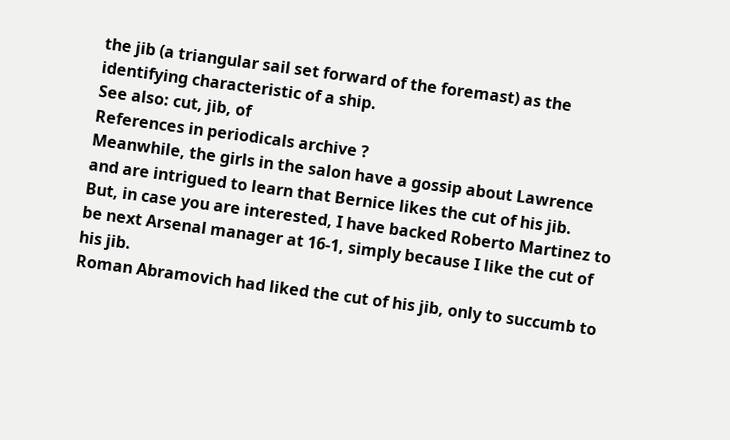the jib (a triangular sail set forward of the foremast) as the identifying characteristic of a ship.
See also: cut, jib, of
References in periodicals archive ?
Meanwhile, the girls in the salon have a gossip about Lawrence and are intrigued to learn that Bernice likes the cut of his jib.
But, in case you are interested, I have backed Roberto Martinez to be next Arsenal manager at 16-1, simply because I like the cut of his jib.
Roman Abramovich had liked the cut of his jib, only to succumb to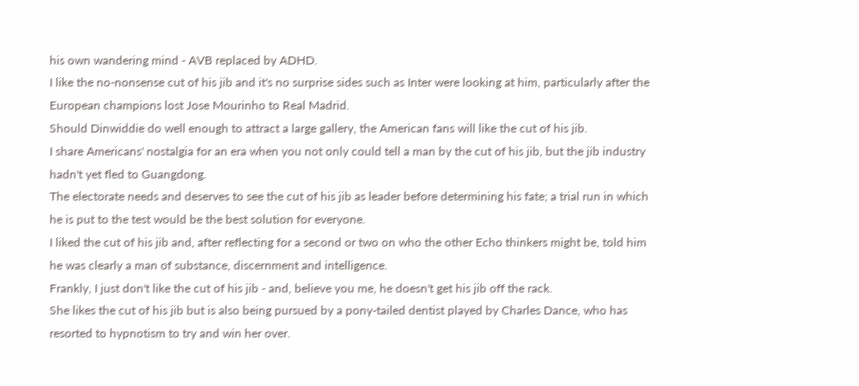his own wandering mind - AVB replaced by ADHD.
I like the no-nonsense cut of his jib and it's no surprise sides such as Inter were looking at him, particularly after the European champions lost Jose Mourinho to Real Madrid.
Should Dinwiddie do well enough to attract a large gallery, the American fans will like the cut of his jib.
I share Americans' nostalgia for an era when you not only could tell a man by the cut of his jib, but the jib industry hadn't yet fled to Guangdong.
The electorate needs and deserves to see the cut of his jib as leader before determining his fate; a trial run in which he is put to the test would be the best solution for everyone.
I liked the cut of his jib and, after reflecting for a second or two on who the other Echo thinkers might be, told him he was clearly a man of substance, discernment and intelligence.
Frankly, I just don't like the cut of his jib - and, believe you me, he doesn't get his jib off the rack.
She likes the cut of his jib but is also being pursued by a pony-tailed dentist played by Charles Dance, who has resorted to hypnotism to try and win her over.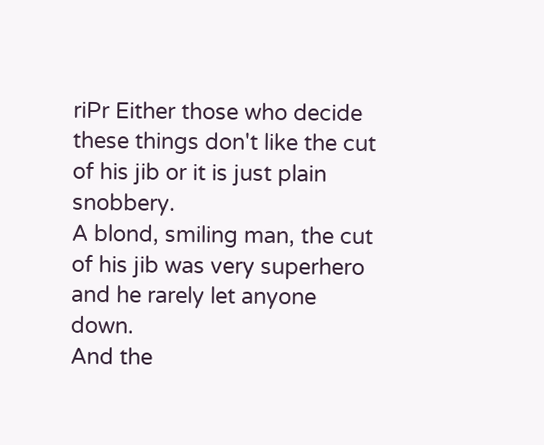riPr Either those who decide these things don't like the cut of his jib or it is just plain snobbery.
A blond, smiling man, the cut of his jib was very superhero and he rarely let anyone down.
And the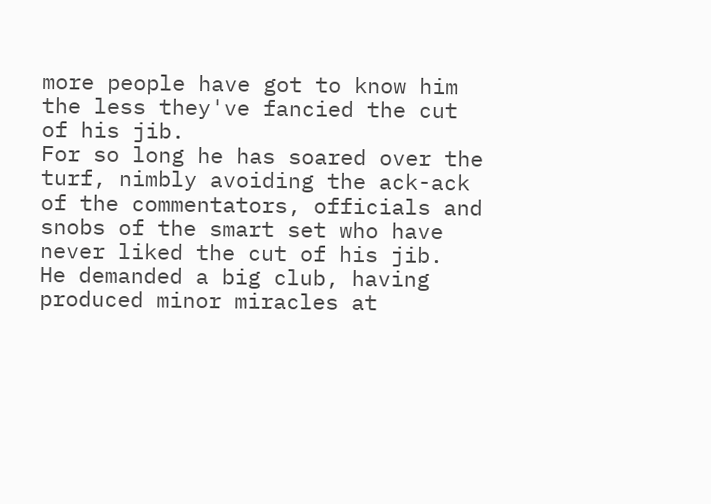more people have got to know him the less they've fancied the cut of his jib.
For so long he has soared over the turf, nimbly avoiding the ack-ack of the commentators, officials and snobs of the smart set who have never liked the cut of his jib.
He demanded a big club, having produced minor miracles at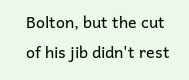Bolton, but the cut of his jib didn't rest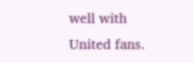well with United fans.